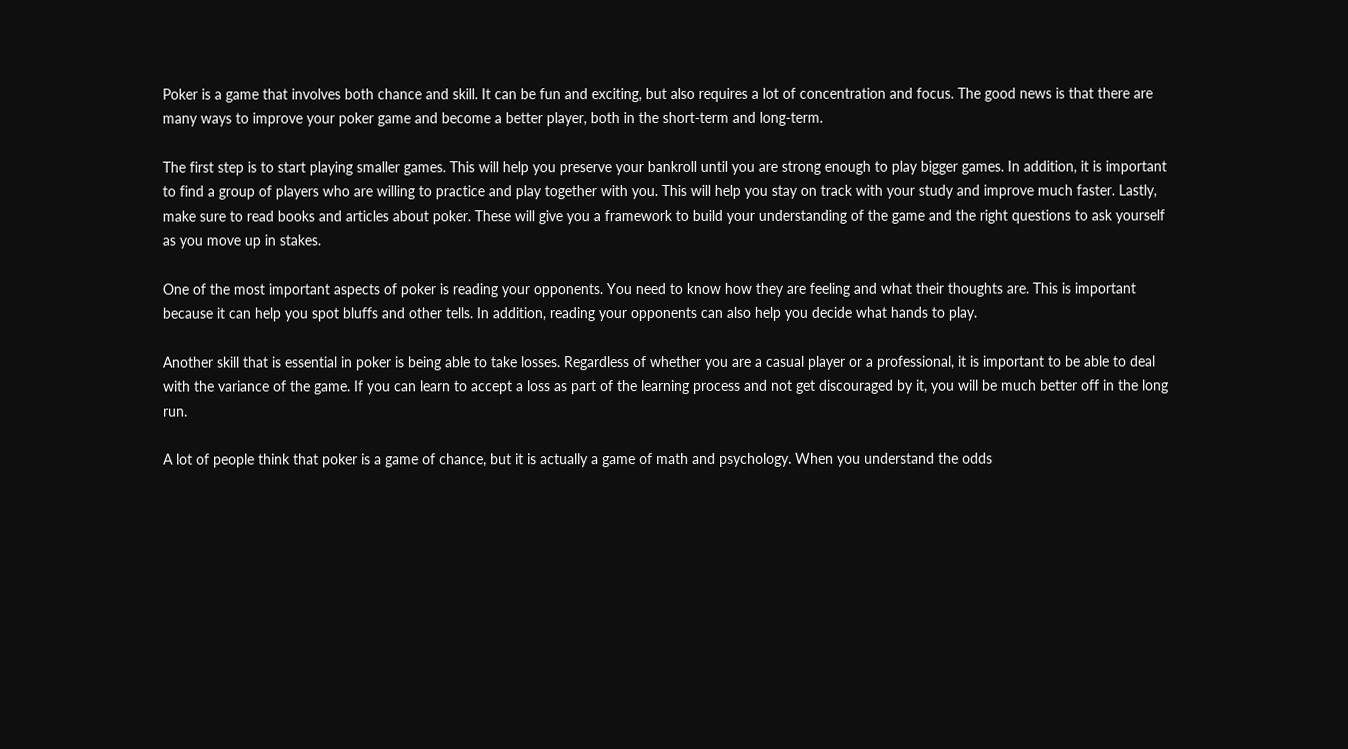Poker is a game that involves both chance and skill. It can be fun and exciting, but also requires a lot of concentration and focus. The good news is that there are many ways to improve your poker game and become a better player, both in the short-term and long-term.

The first step is to start playing smaller games. This will help you preserve your bankroll until you are strong enough to play bigger games. In addition, it is important to find a group of players who are willing to practice and play together with you. This will help you stay on track with your study and improve much faster. Lastly, make sure to read books and articles about poker. These will give you a framework to build your understanding of the game and the right questions to ask yourself as you move up in stakes.

One of the most important aspects of poker is reading your opponents. You need to know how they are feeling and what their thoughts are. This is important because it can help you spot bluffs and other tells. In addition, reading your opponents can also help you decide what hands to play.

Another skill that is essential in poker is being able to take losses. Regardless of whether you are a casual player or a professional, it is important to be able to deal with the variance of the game. If you can learn to accept a loss as part of the learning process and not get discouraged by it, you will be much better off in the long run.

A lot of people think that poker is a game of chance, but it is actually a game of math and psychology. When you understand the odds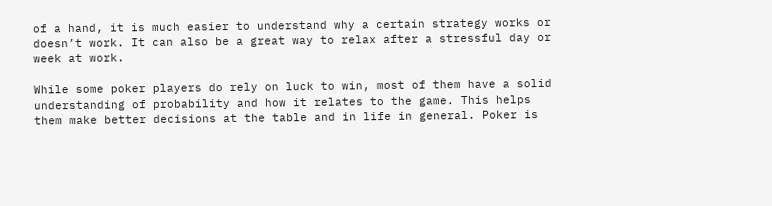of a hand, it is much easier to understand why a certain strategy works or doesn’t work. It can also be a great way to relax after a stressful day or week at work.

While some poker players do rely on luck to win, most of them have a solid understanding of probability and how it relates to the game. This helps them make better decisions at the table and in life in general. Poker is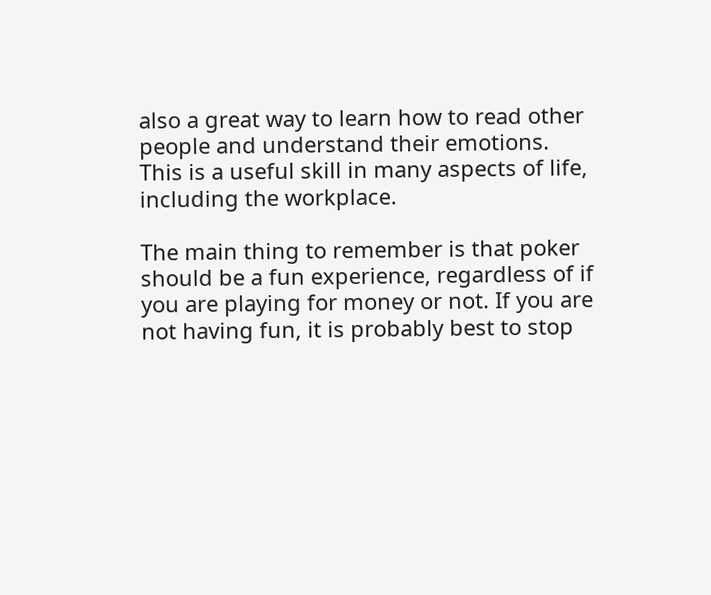also a great way to learn how to read other people and understand their emotions. This is a useful skill in many aspects of life, including the workplace.

The main thing to remember is that poker should be a fun experience, regardless of if you are playing for money or not. If you are not having fun, it is probably best to stop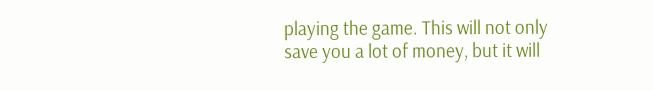playing the game. This will not only save you a lot of money, but it will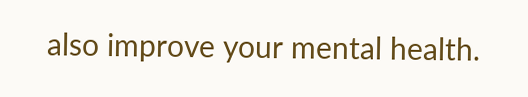also improve your mental health.